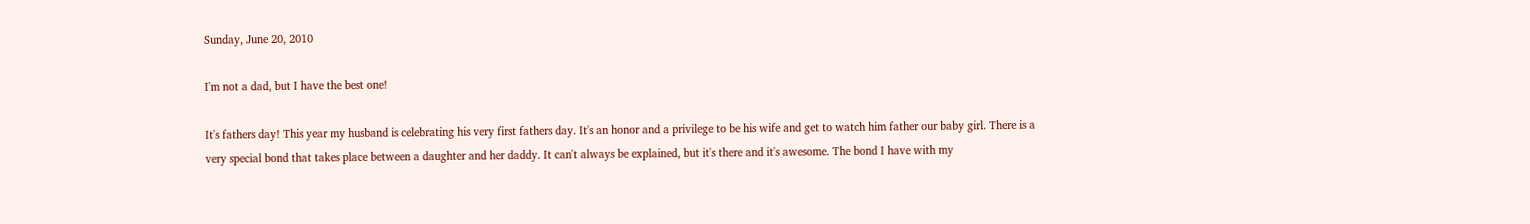Sunday, June 20, 2010

I'm not a dad, but I have the best one!

It's fathers day! This year my husband is celebrating his very first fathers day. It's an honor and a privilege to be his wife and get to watch him father our baby girl. There is a very special bond that takes place between a daughter and her daddy. It can't always be explained, but it's there and it's awesome. The bond I have with my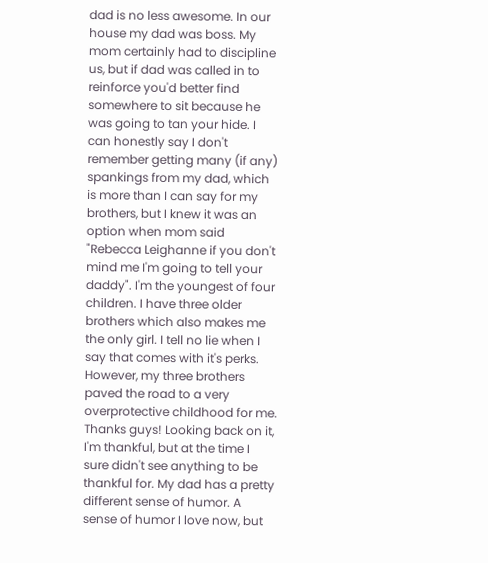dad is no less awesome. In our house my dad was boss. My mom certainly had to discipline us, but if dad was called in to reinforce you'd better find somewhere to sit because he was going to tan your hide. I can honestly say I don't remember getting many (if any) spankings from my dad, which is more than I can say for my brothers, but I knew it was an option when mom said "Rebecca Leighanne if you don't mind me I'm going to tell your daddy". I'm the youngest of four children. I have three older brothers which also makes me the only girl. I tell no lie when I say that comes with it's perks. However, my three brothers paved the road to a very overprotective childhood for me. Thanks guys! Looking back on it, I'm thankful, but at the time I sure didn't see anything to be thankful for. My dad has a pretty different sense of humor. A sense of humor I love now, but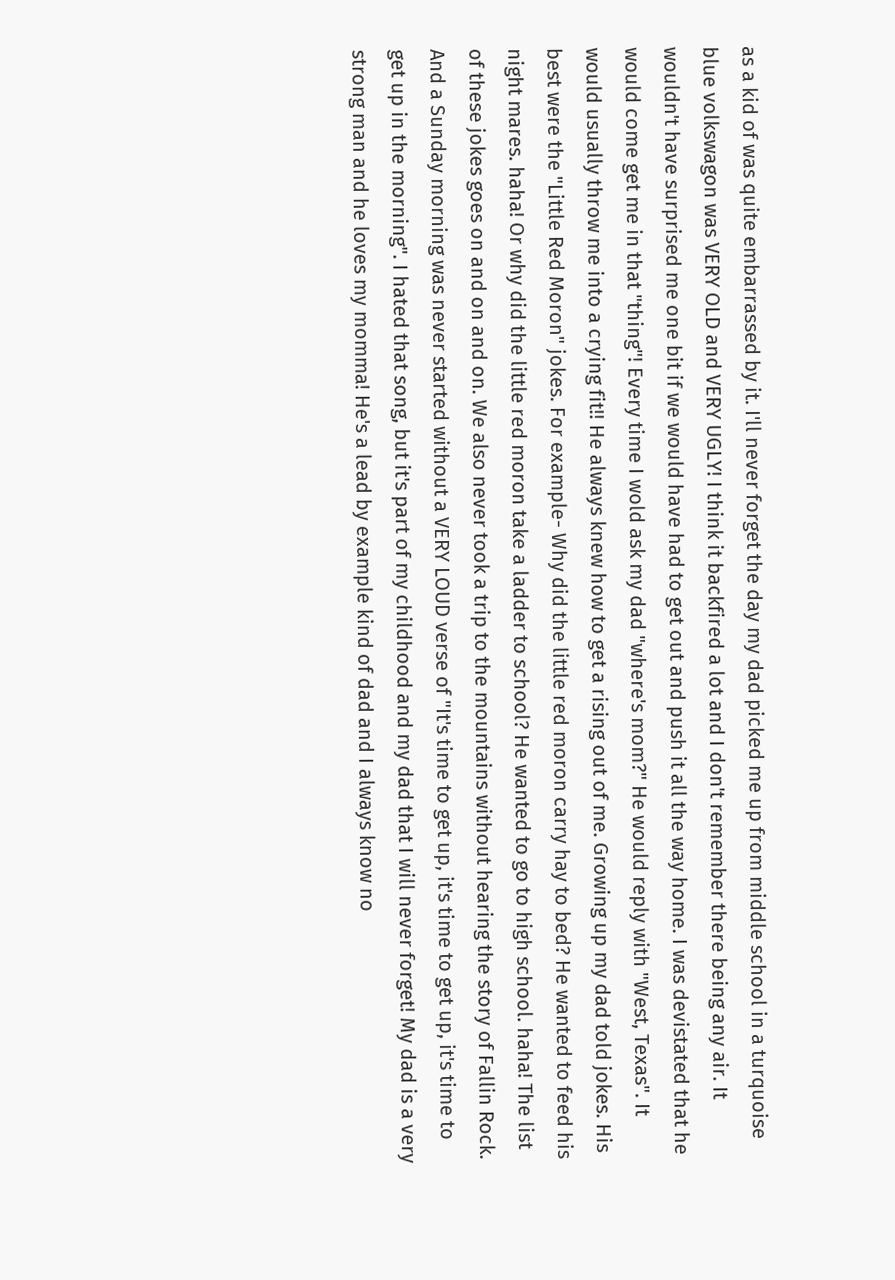as a kid of was quite embarrassed by it. I'll never forget the day my dad picked me up from middle school in a turquoise blue volkswagon was VERY OLD and VERY UGLY! I think it backfired a lot and I don't remember there being any air. It wouldn't have surprised me one bit if we would have had to get out and push it all the way home. I was devistated that he would come get me in that "thing"! Every time I wold ask my dad "where's mom?" He would reply with "West, Texas". It would usually throw me into a crying fit!! He always knew how to get a rising out of me. Growing up my dad told jokes. His best were the "Little Red Moron" jokes. For example- Why did the little red moron carry hay to bed? He wanted to feed his night mares. haha! Or why did the little red moron take a ladder to school? He wanted to go to high school. haha! The list of these jokes goes on and on and on. We also never took a trip to the mountains without hearing the story of Fallin Rock. And a Sunday morning was never started without a VERY LOUD verse of "It's time to get up, it's time to get up, it's time to get up in the morning". I hated that song, but it's part of my childhood and my dad that I will never forget! My dad is a very strong man and he loves my momma! He's a lead by example kind of dad and I always know no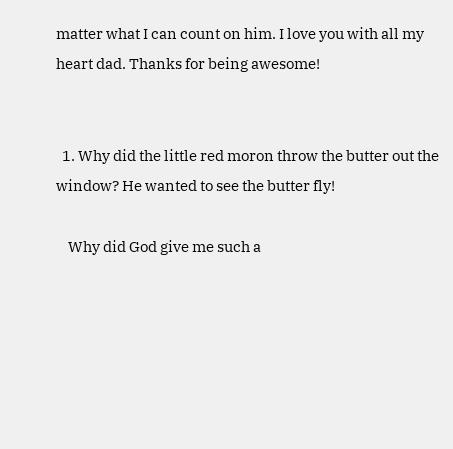matter what I can count on him. I love you with all my heart dad. Thanks for being awesome!


  1. Why did the little red moron throw the butter out the window? He wanted to see the butter fly!

    Why did God give me such a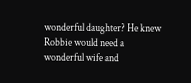wonderful daughter? He knew Robbie would need a wonderful wife and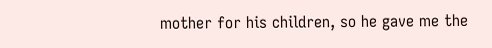mother for his children, so he gave me the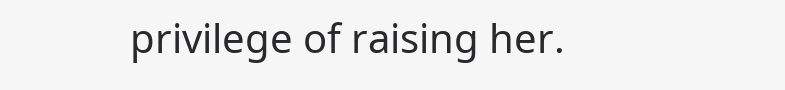privilege of raising her.